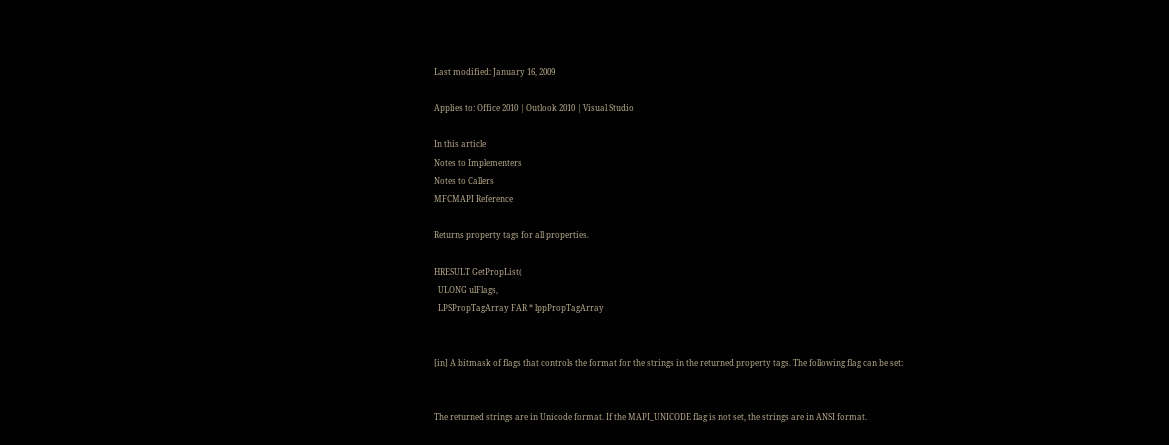Last modified: January 16, 2009

Applies to: Office 2010 | Outlook 2010 | Visual Studio

In this article
Notes to Implementers
Notes to Callers
MFCMAPI Reference

Returns property tags for all properties.

HRESULT GetPropList(
  ULONG ulFlags,
  LPSPropTagArray FAR * lppPropTagArray


[in] A bitmask of flags that controls the format for the strings in the returned property tags. The following flag can be set:


The returned strings are in Unicode format. If the MAPI_UNICODE flag is not set, the strings are in ANSI format.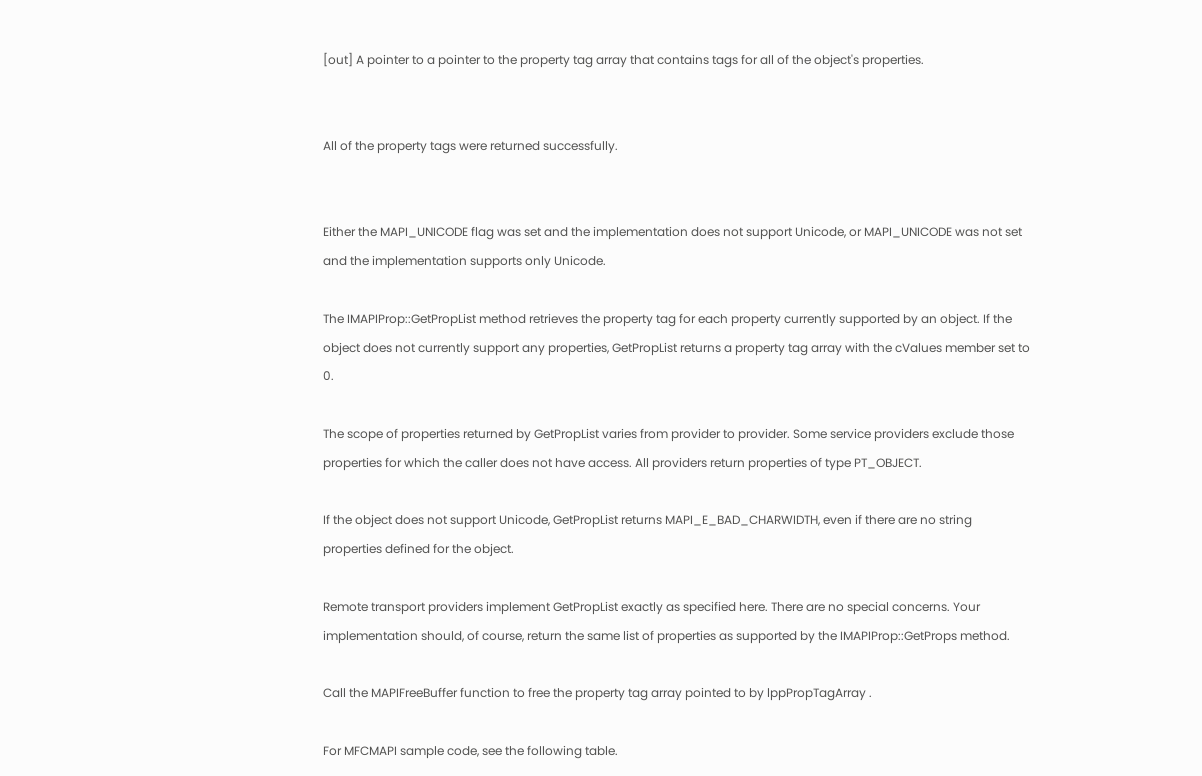[out] A pointer to a pointer to the property tag array that contains tags for all of the object's properties.


All of the property tags were returned successfully.


Either the MAPI_UNICODE flag was set and the implementation does not support Unicode, or MAPI_UNICODE was not set and the implementation supports only Unicode.

The IMAPIProp::GetPropList method retrieves the property tag for each property currently supported by an object. If the object does not currently support any properties, GetPropList returns a property tag array with the cValues member set to 0.

The scope of properties returned by GetPropList varies from provider to provider. Some service providers exclude those properties for which the caller does not have access. All providers return properties of type PT_OBJECT.

If the object does not support Unicode, GetPropList returns MAPI_E_BAD_CHARWIDTH, even if there are no string properties defined for the object.

Remote transport providers implement GetPropList exactly as specified here. There are no special concerns. Your implementation should, of course, return the same list of properties as supported by the IMAPIProp::GetProps method.

Call the MAPIFreeBuffer function to free the property tag array pointed to by lppPropTagArray .

For MFCMAPI sample code, see the following table.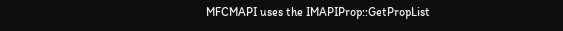MFCMAPI uses the IMAPIProp::GetPropList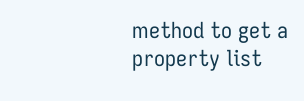method to get a property list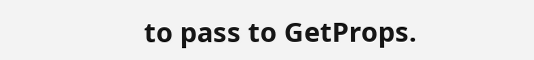to pass to GetProps.